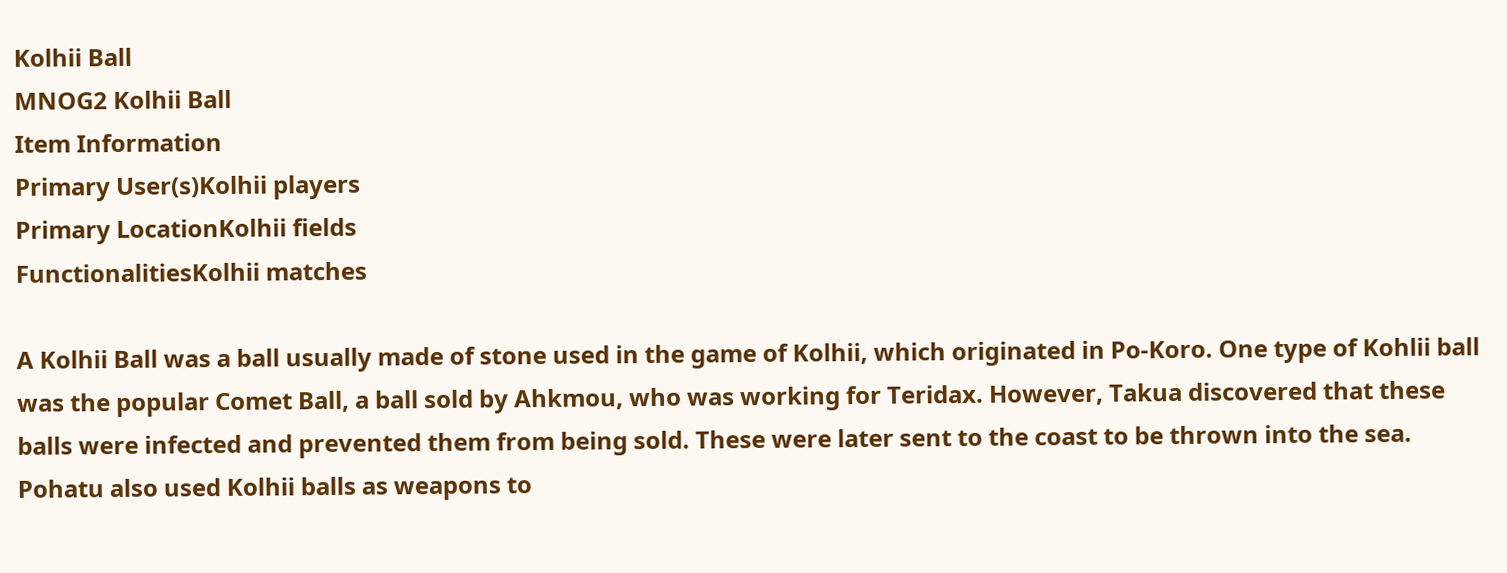Kolhii Ball
MNOG2 Kolhii Ball
Item Information
Primary User(s)Kolhii players
Primary LocationKolhii fields
FunctionalitiesKolhii matches

A Kolhii Ball was a ball usually made of stone used in the game of Kolhii, which originated in Po-Koro. One type of Kohlii ball was the popular Comet Ball, a ball sold by Ahkmou, who was working for Teridax. However, Takua discovered that these balls were infected and prevented them from being sold. These were later sent to the coast to be thrown into the sea. Pohatu also used Kolhii balls as weapons to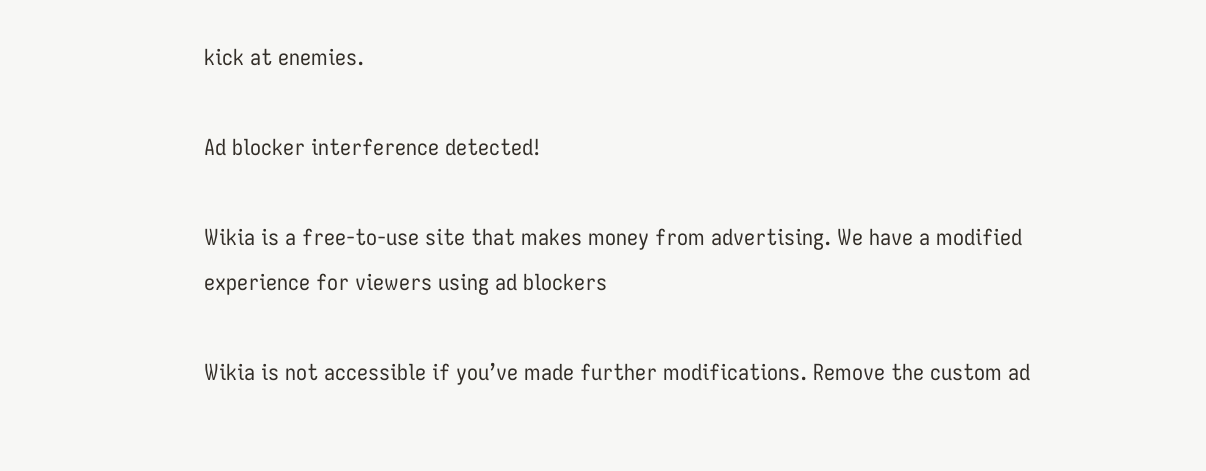kick at enemies.

Ad blocker interference detected!

Wikia is a free-to-use site that makes money from advertising. We have a modified experience for viewers using ad blockers

Wikia is not accessible if you’ve made further modifications. Remove the custom ad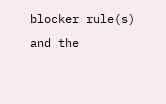blocker rule(s) and the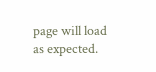page will load as expected.